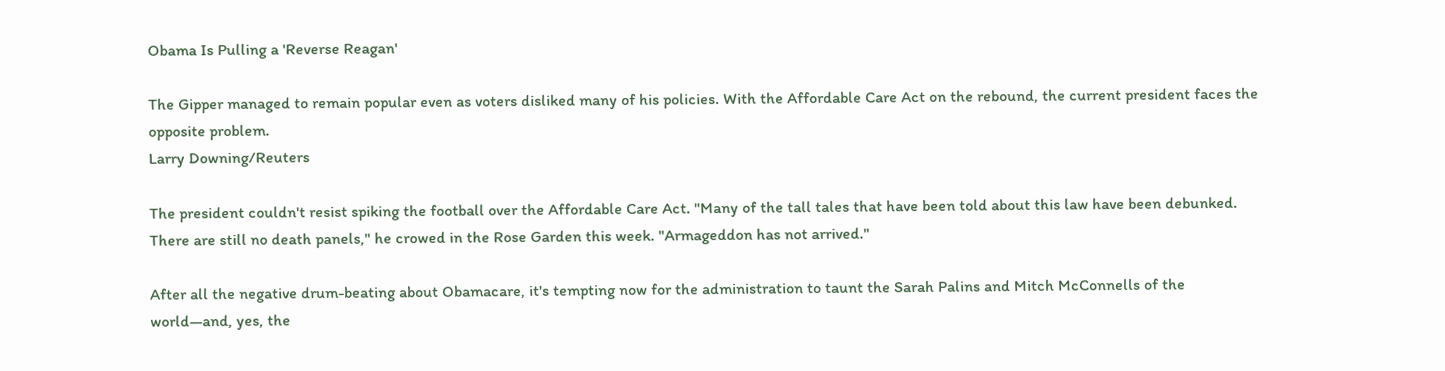Obama Is Pulling a 'Reverse Reagan'

The Gipper managed to remain popular even as voters disliked many of his policies. With the Affordable Care Act on the rebound, the current president faces the opposite problem.
Larry Downing/Reuters

The president couldn't resist spiking the football over the Affordable Care Act. "Many of the tall tales that have been told about this law have been debunked. There are still no death panels," he crowed in the Rose Garden this week. "Armageddon has not arrived."

After all the negative drum-beating about Obamacare, it's tempting now for the administration to taunt the Sarah Palins and Mitch McConnells of the world—and, yes, the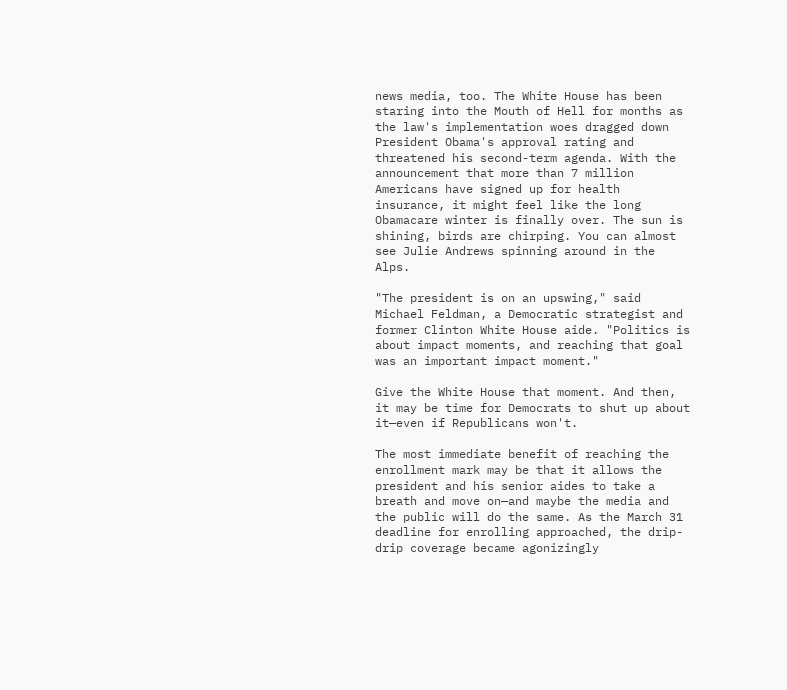news media, too. The White House has been staring into the Mouth of Hell for months as the law's implementation woes dragged down President Obama's approval rating and threatened his second-term agenda. With the announcement that more than 7 million Americans have signed up for health insurance, it might feel like the long Obamacare winter is finally over. The sun is shining, birds are chirping. You can almost see Julie Andrews spinning around in the Alps.

"The president is on an upswing," said Michael Feldman, a Democratic strategist and former Clinton White House aide. "Politics is about impact moments, and reaching that goal was an important impact moment."

Give the White House that moment. And then, it may be time for Democrats to shut up about it—even if Republicans won't.

The most immediate benefit of reaching the enrollment mark may be that it allows the president and his senior aides to take a breath and move on—and maybe the media and the public will do the same. As the March 31 deadline for enrolling approached, the drip-drip coverage became agonizingly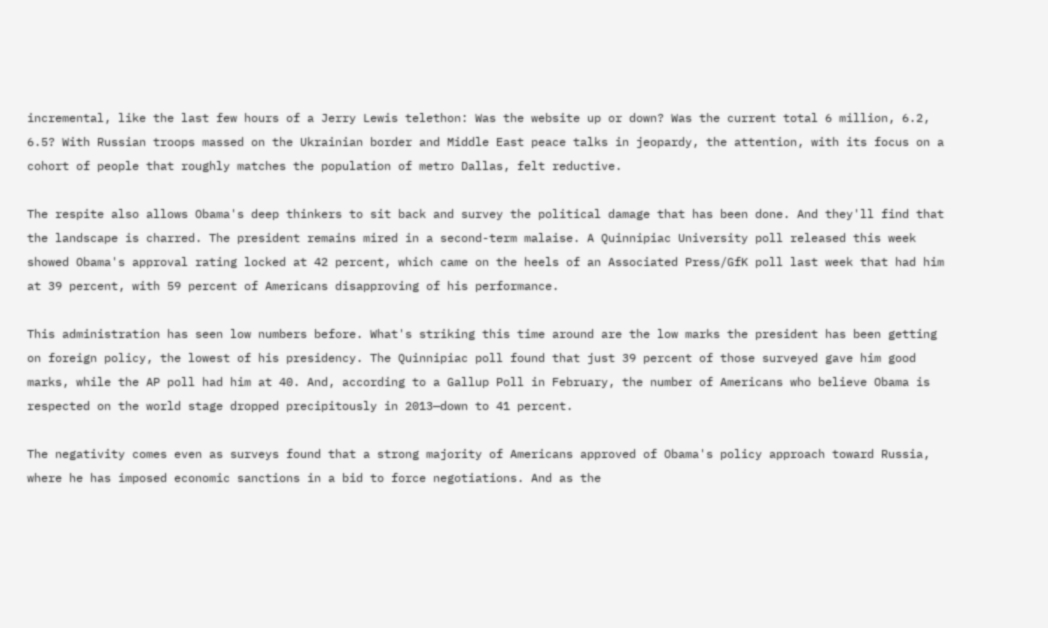incremental, like the last few hours of a Jerry Lewis telethon: Was the website up or down? Was the current total 6 million, 6.2, 6.5? With Russian troops massed on the Ukrainian border and Middle East peace talks in jeopardy, the attention, with its focus on a cohort of people that roughly matches the population of metro Dallas, felt reductive.

The respite also allows Obama's deep thinkers to sit back and survey the political damage that has been done. And they'll find that the landscape is charred. The president remains mired in a second-term malaise. A Quinnipiac University poll released this week showed Obama's approval rating locked at 42 percent, which came on the heels of an Associated Press/GfK poll last week that had him at 39 percent, with 59 percent of Americans disapproving of his performance.

This administration has seen low numbers before. What's striking this time around are the low marks the president has been getting on foreign policy, the lowest of his presidency. The Quinnipiac poll found that just 39 percent of those surveyed gave him good marks, while the AP poll had him at 40. And, according to a Gallup Poll in February, the number of Americans who believe Obama is respected on the world stage dropped precipitously in 2013—down to 41 percent.

The negativity comes even as surveys found that a strong majority of Americans approved of Obama's policy approach toward Russia, where he has imposed economic sanctions in a bid to force negotiations. And as the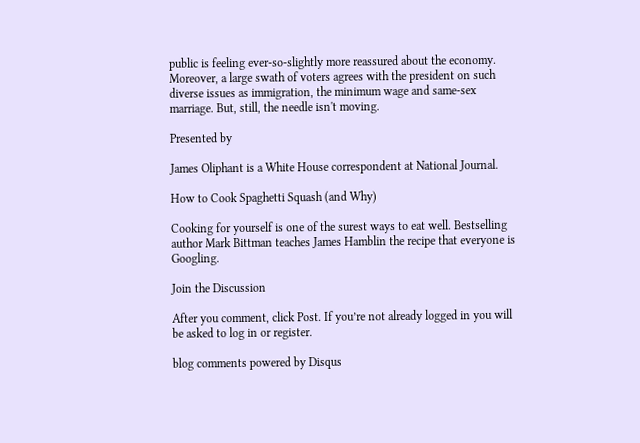public is feeling ever-so-slightly more reassured about the economy. Moreover, a large swath of voters agrees with the president on such diverse issues as immigration, the minimum wage and same-sex marriage. But, still, the needle isn't moving.

Presented by

James Oliphant is a White House correspondent at National Journal.

How to Cook Spaghetti Squash (and Why)

Cooking for yourself is one of the surest ways to eat well. Bestselling author Mark Bittman teaches James Hamblin the recipe that everyone is Googling.

Join the Discussion

After you comment, click Post. If you’re not already logged in you will be asked to log in or register.

blog comments powered by Disqus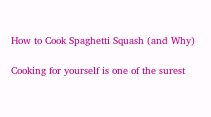How to Cook Spaghetti Squash (and Why)

Cooking for yourself is one of the surest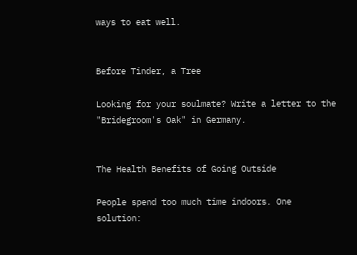ways to eat well.


Before Tinder, a Tree

Looking for your soulmate? Write a letter to the "Bridegroom's Oak" in Germany.


The Health Benefits of Going Outside

People spend too much time indoors. One solution: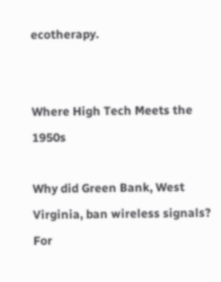ecotherapy.


Where High Tech Meets the 1950s

Why did Green Bank, West Virginia, ban wireless signals? For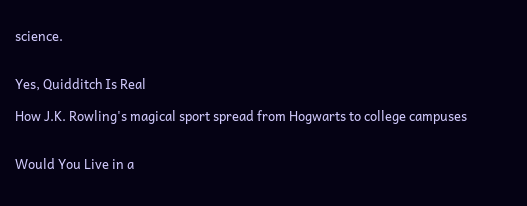science.


Yes, Quidditch Is Real

How J.K. Rowling's magical sport spread from Hogwarts to college campuses


Would You Live in a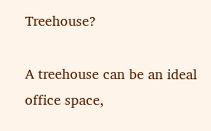Treehouse?

A treehouse can be an ideal office space,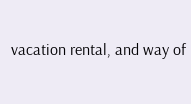vacation rental, and way of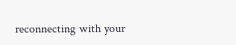reconnecting with your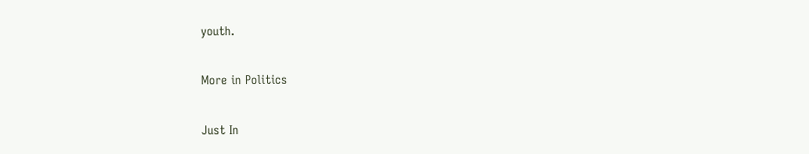youth.

More in Politics

Just In